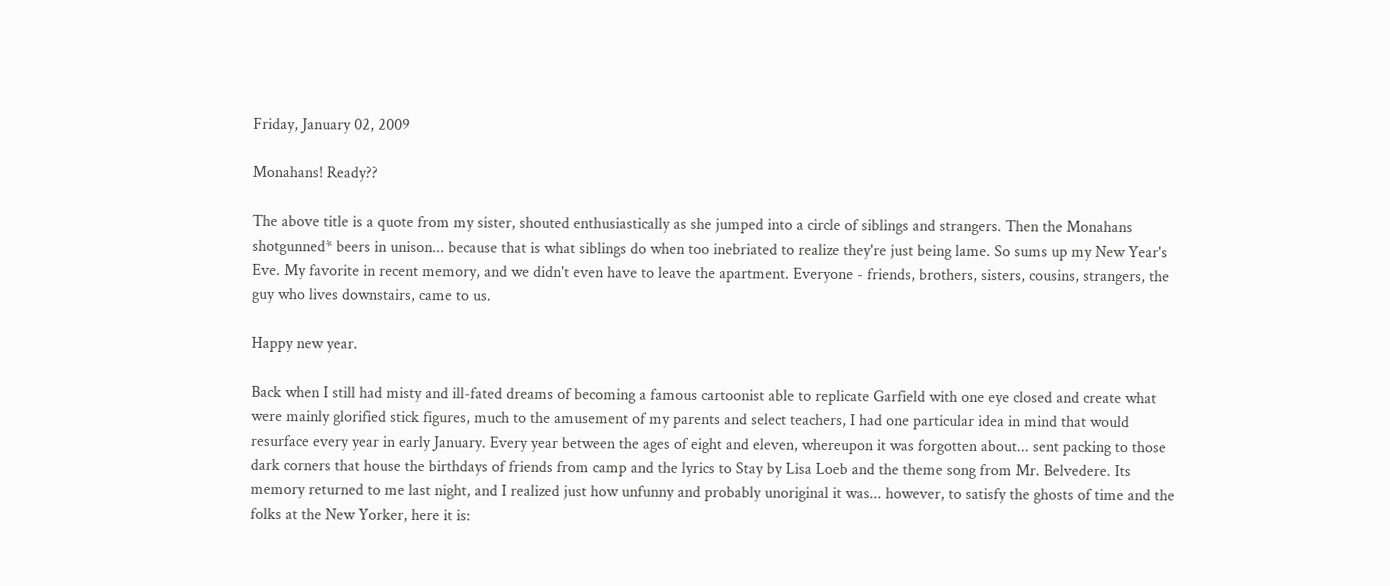Friday, January 02, 2009

Monahans! Ready??

The above title is a quote from my sister, shouted enthusiastically as she jumped into a circle of siblings and strangers. Then the Monahans shotgunned* beers in unison... because that is what siblings do when too inebriated to realize they're just being lame. So sums up my New Year's Eve. My favorite in recent memory, and we didn't even have to leave the apartment. Everyone - friends, brothers, sisters, cousins, strangers, the guy who lives downstairs, came to us.

Happy new year.

Back when I still had misty and ill-fated dreams of becoming a famous cartoonist able to replicate Garfield with one eye closed and create what were mainly glorified stick figures, much to the amusement of my parents and select teachers, I had one particular idea in mind that would resurface every year in early January. Every year between the ages of eight and eleven, whereupon it was forgotten about... sent packing to those dark corners that house the birthdays of friends from camp and the lyrics to Stay by Lisa Loeb and the theme song from Mr. Belvedere. Its memory returned to me last night, and I realized just how unfunny and probably unoriginal it was... however, to satisfy the ghosts of time and the folks at the New Yorker, here it is: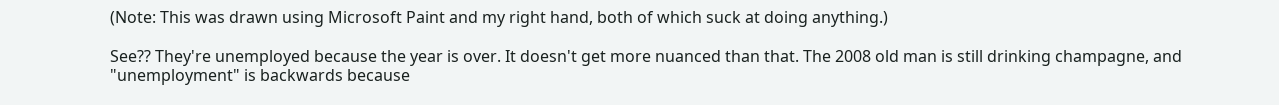(Note: This was drawn using Microsoft Paint and my right hand, both of which suck at doing anything.)

See?? They're unemployed because the year is over. It doesn't get more nuanced than that. The 2008 old man is still drinking champagne, and "unemployment" is backwards because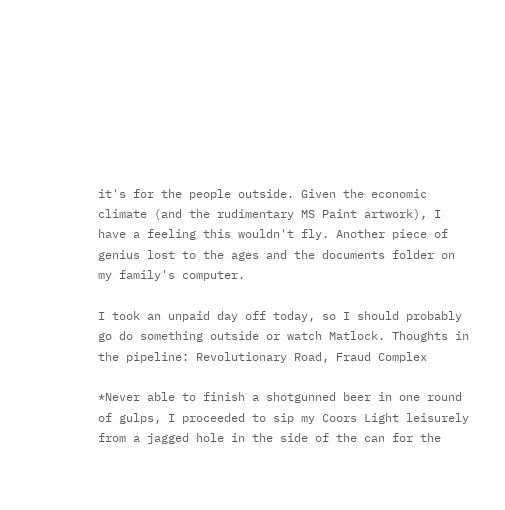it's for the people outside. Given the economic climate (and the rudimentary MS Paint artwork), I have a feeling this wouldn't fly. Another piece of genius lost to the ages and the documents folder on my family's computer.

I took an unpaid day off today, so I should probably go do something outside or watch Matlock. Thoughts in the pipeline: Revolutionary Road, Fraud Complex

*Never able to finish a shotgunned beer in one round of gulps, I proceeded to sip my Coors Light leisurely from a jagged hole in the side of the can for the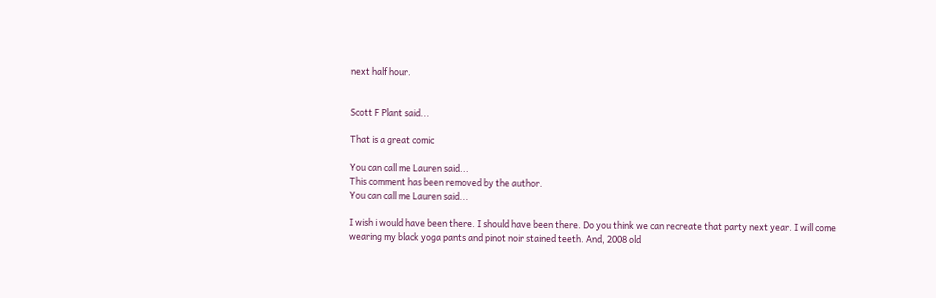next half hour.


Scott F Plant said...

That is a great comic

You can call me Lauren said...
This comment has been removed by the author.
You can call me Lauren said...

I wish i would have been there. I should have been there. Do you think we can recreate that party next year. I will come wearing my black yoga pants and pinot noir stained teeth. And, 2008 old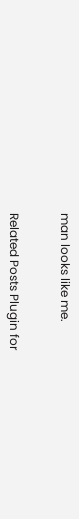man looks like me.


Related Posts Plugin for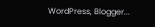WordPress, Blogger...